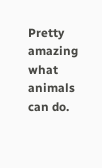Pretty amazing what animals can do.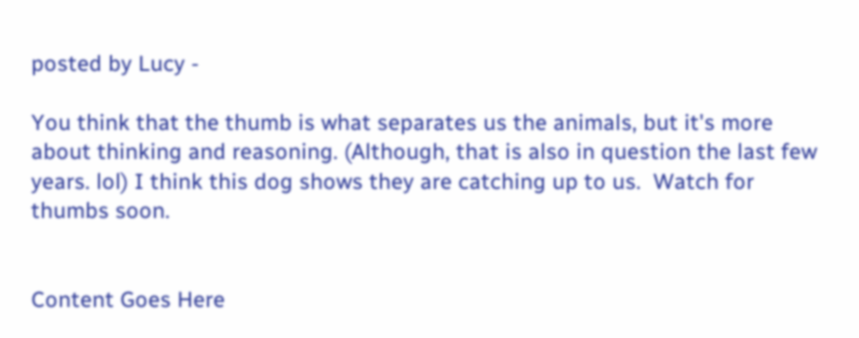posted by Lucy -

You think that the thumb is what separates us the animals, but it's more about thinking and reasoning. (Although, that is also in question the last few years. lol) I think this dog shows they are catching up to us.  Watch for thumbs soon.


Content Goes Here